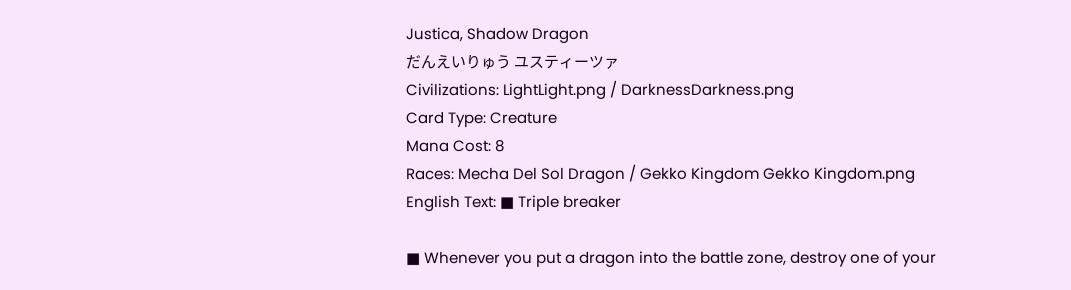Justica, Shadow Dragon
だんえいりゅう ユスティーツァ
Civilizations: LightLight.png / DarknessDarkness.png
Card Type: Creature
Mana Cost: 8
Races: Mecha Del Sol Dragon / Gekko Kingdom Gekko Kingdom.png
English Text: ■ Triple breaker

■ Whenever you put a dragon into the battle zone, destroy one of your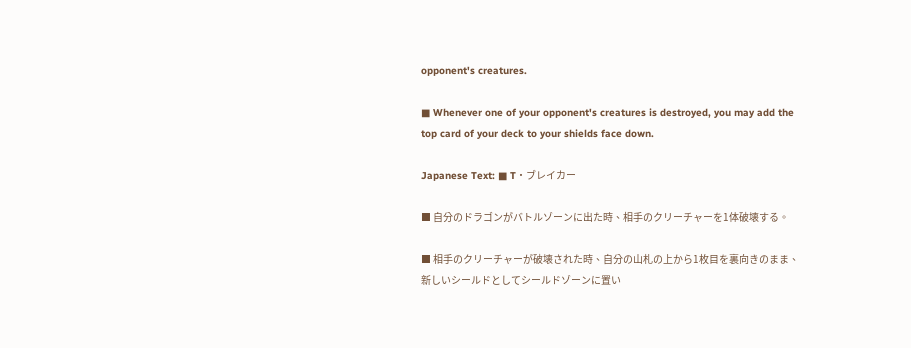opponent's creatures.

■ Whenever one of your opponent's creatures is destroyed, you may add the top card of your deck to your shields face down.

Japanese Text: ■ T・ブレイカー

■ 自分のドラゴンがバトルゾーンに出た時、相手のクリーチャーを1体破壊する。

■ 相手のクリーチャーが破壊された時、自分の山札の上から1枚目を裏向きのまま、新しいシールドとしてシールドゾーンに置い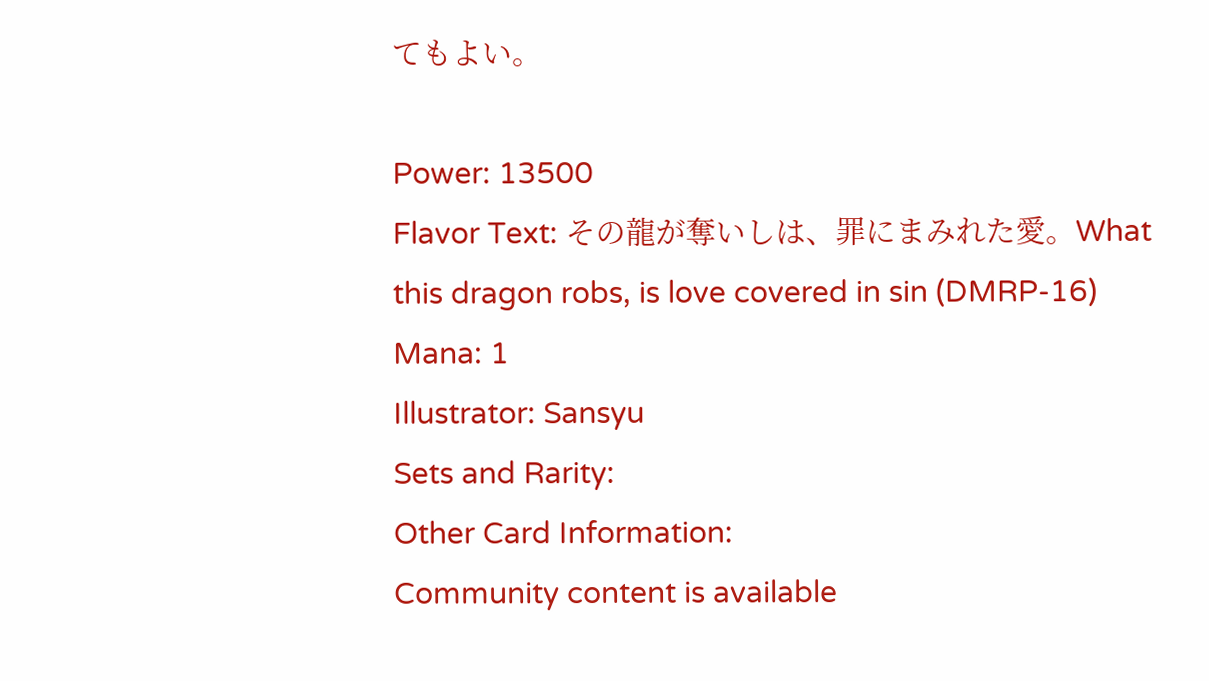てもよい。

Power: 13500
Flavor Text: その龍が奪いしは、罪にまみれた愛。What this dragon robs, is love covered in sin (DMRP-16)
Mana: 1
Illustrator: Sansyu
Sets and Rarity:
Other Card Information:
Community content is available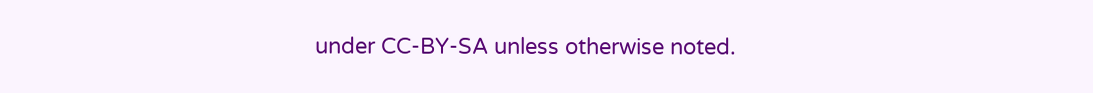under CC-BY-SA unless otherwise noted.